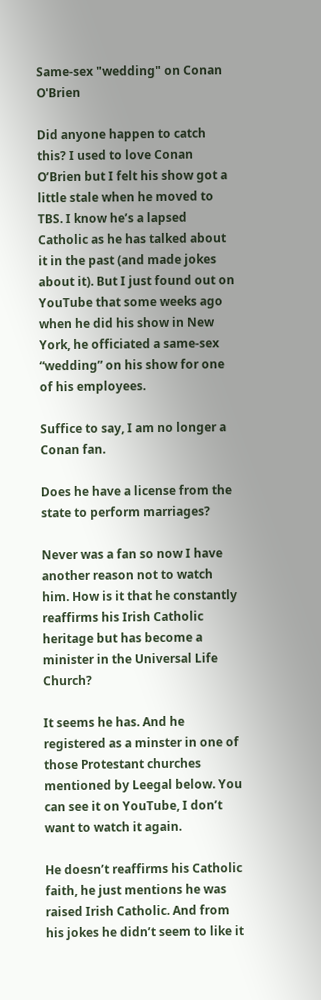Same-sex "wedding" on Conan O'Brien

Did anyone happen to catch this? I used to love Conan O’Brien but I felt his show got a little stale when he moved to TBS. I know he’s a lapsed Catholic as he has talked about it in the past (and made jokes about it). But I just found out on YouTube that some weeks ago when he did his show in New York, he officiated a same-sex “wedding” on his show for one of his employees.

Suffice to say, I am no longer a Conan fan.

Does he have a license from the state to perform marriages?

Never was a fan so now I have another reason not to watch him. How is it that he constantly reaffirms his Irish Catholic heritage but has become a minister in the Universal Life Church?

It seems he has. And he registered as a minster in one of those Protestant churches mentioned by Leegal below. You can see it on YouTube, I don’t want to watch it again.

He doesn’t reaffirms his Catholic faith, he just mentions he was raised Irish Catholic. And from his jokes he didn’t seem to like it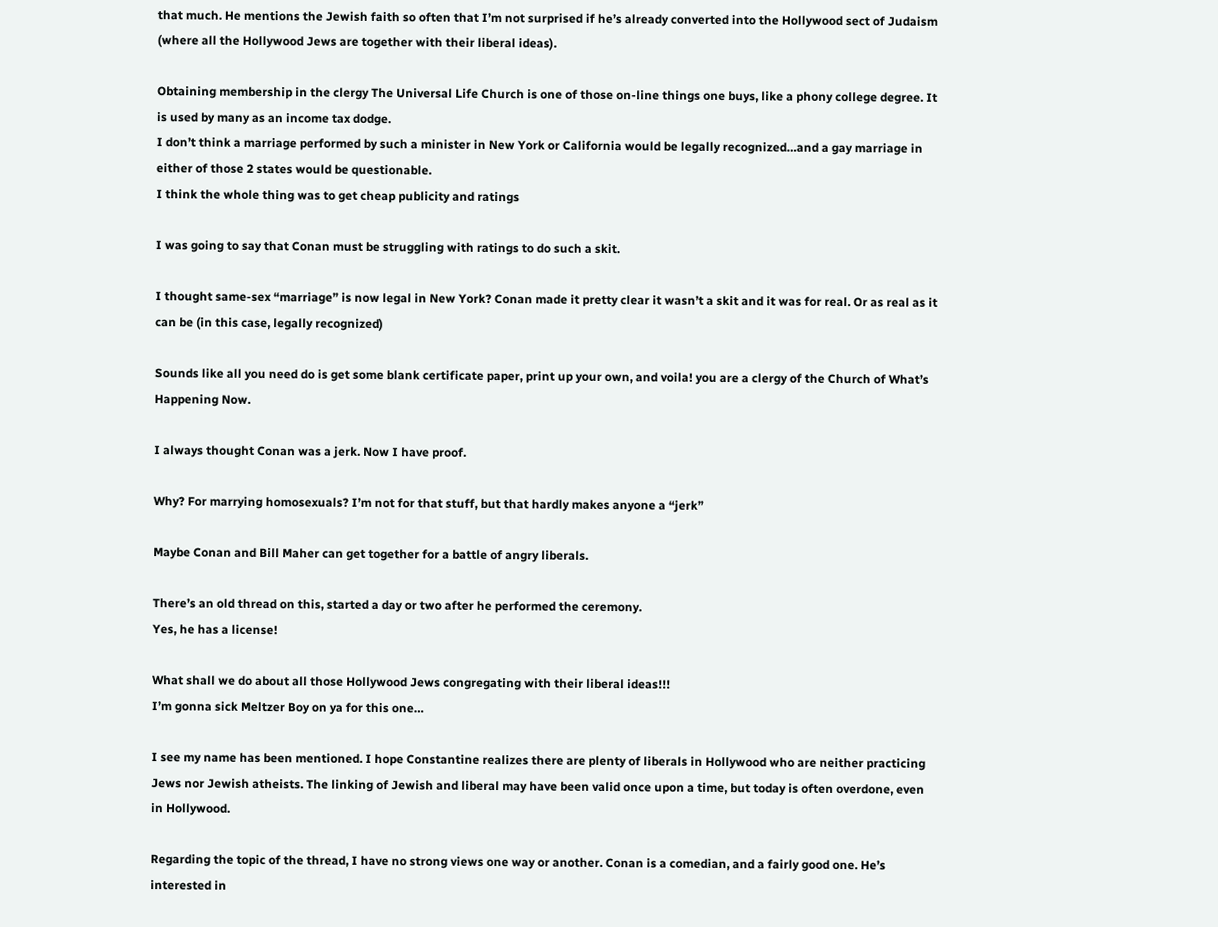that much. He mentions the Jewish faith so often that I’m not surprised if he’s already converted into the Hollywood sect of Judaism (where all the Hollywood Jews are together with their liberal ideas).

Obtaining membership in the clergy The Universal Life Church is one of those on-line things one buys, like a phony college degree. It is used by many as an income tax dodge.
I don’t think a marriage performed by such a minister in New York or California would be legally recognized…and a gay marriage in either of those 2 states would be questionable.
I think the whole thing was to get cheap publicity and ratings

I was going to say that Conan must be struggling with ratings to do such a skit.

I thought same-sex “marriage” is now legal in New York? Conan made it pretty clear it wasn’t a skit and it was for real. Or as real as it can be (in this case, legally recognized)

Sounds like all you need do is get some blank certificate paper, print up your own, and voila! you are a clergy of the Church of What’s Happening Now.

I always thought Conan was a jerk. Now I have proof.

Why? For marrying homosexuals? I’m not for that stuff, but that hardly makes anyone a “jerk”

Maybe Conan and Bill Maher can get together for a battle of angry liberals.

There’s an old thread on this, started a day or two after he performed the ceremony.
Yes, he has a license!

What shall we do about all those Hollywood Jews congregating with their liberal ideas!!!
I’m gonna sick Meltzer Boy on ya for this one…

I see my name has been mentioned. I hope Constantine realizes there are plenty of liberals in Hollywood who are neither practicing Jews nor Jewish atheists. The linking of Jewish and liberal may have been valid once upon a time, but today is often overdone, even in Hollywood.

Regarding the topic of the thread, I have no strong views one way or another. Conan is a comedian, and a fairly good one. He’s interested in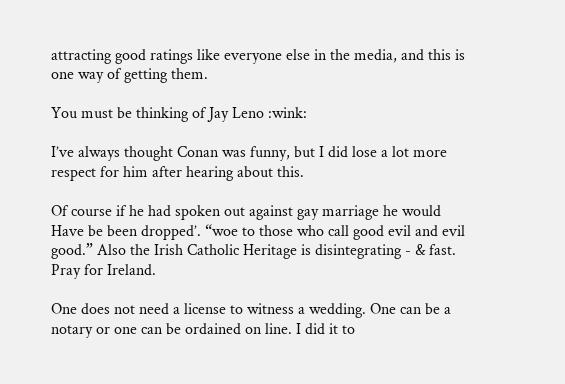attracting good ratings like everyone else in the media, and this is one way of getting them.

You must be thinking of Jay Leno :wink:

I’ve always thought Conan was funny, but I did lose a lot more respect for him after hearing about this.

Of course if he had spoken out against gay marriage he would Have be been dropped’. “woe to those who call good evil and evil good.” Also the Irish Catholic Heritage is disintegrating - & fast. Pray for Ireland.

One does not need a license to witness a wedding. One can be a notary or one can be ordained on line. I did it to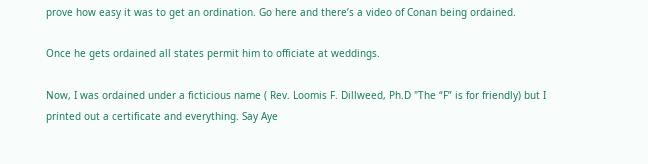prove how easy it was to get an ordination. Go here and there’s a video of Conan being ordained.

Once he gets ordained all states permit him to officiate at weddings.

Now, I was ordained under a ficticious name ( Rev. Loomis F. Dillweed, Ph.D "The “F” is for friendly) but I printed out a certificate and everything. Say Aye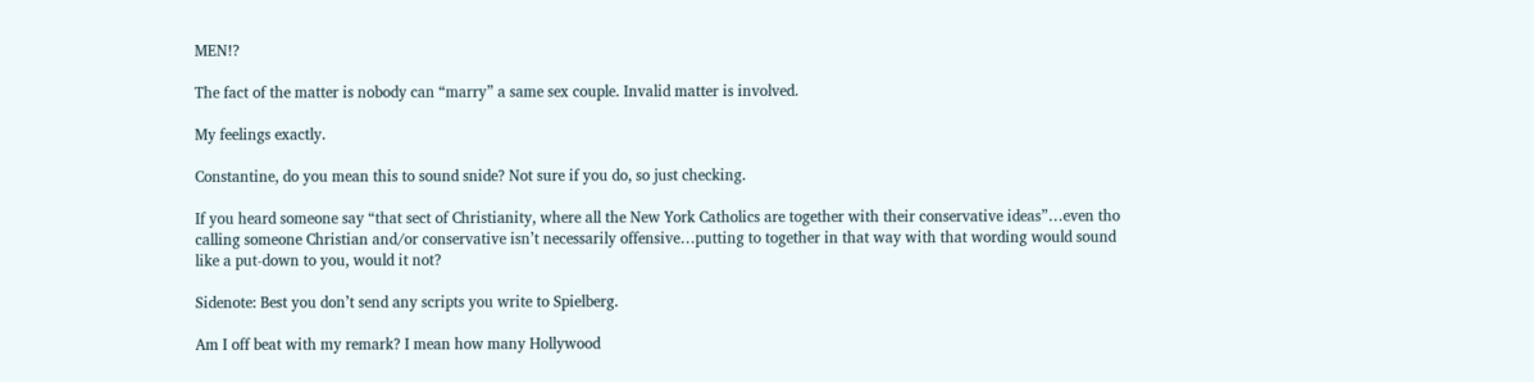MEN!?

The fact of the matter is nobody can “marry” a same sex couple. Invalid matter is involved.

My feelings exactly.

Constantine, do you mean this to sound snide? Not sure if you do, so just checking.

If you heard someone say “that sect of Christianity, where all the New York Catholics are together with their conservative ideas”…even tho calling someone Christian and/or conservative isn’t necessarily offensive…putting to together in that way with that wording would sound like a put-down to you, would it not?

Sidenote: Best you don’t send any scripts you write to Spielberg.

Am I off beat with my remark? I mean how many Hollywood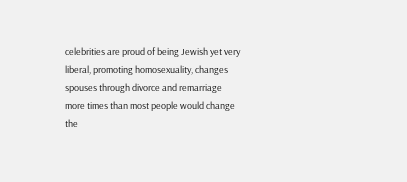celebrities are proud of being Jewish yet very liberal, promoting homosexuality, changes spouses through divorce and remarriage more times than most people would change the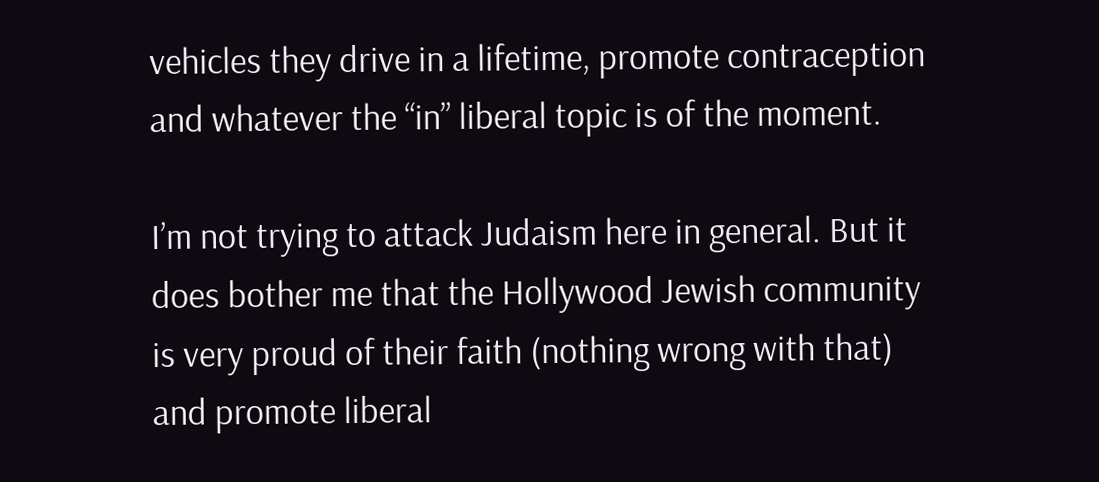vehicles they drive in a lifetime, promote contraception and whatever the “in” liberal topic is of the moment.

I’m not trying to attack Judaism here in general. But it does bother me that the Hollywood Jewish community is very proud of their faith (nothing wrong with that) and promote liberal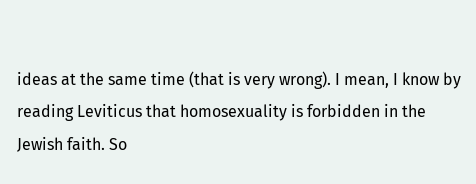ideas at the same time (that is very wrong). I mean, I know by reading Leviticus that homosexuality is forbidden in the Jewish faith. So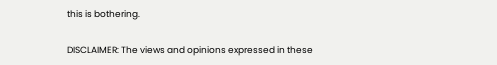this is bothering.

DISCLAIMER: The views and opinions expressed in these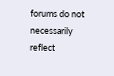forums do not necessarily reflect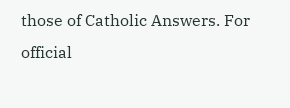those of Catholic Answers. For official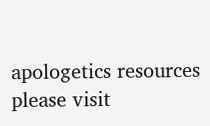apologetics resources please visit